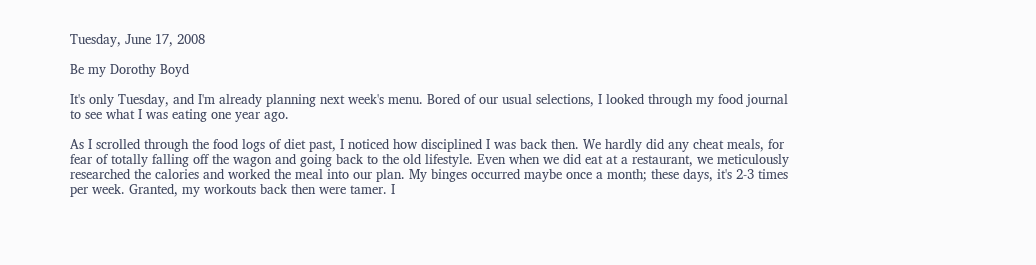Tuesday, June 17, 2008

Be my Dorothy Boyd

It's only Tuesday, and I'm already planning next week's menu. Bored of our usual selections, I looked through my food journal to see what I was eating one year ago.

As I scrolled through the food logs of diet past, I noticed how disciplined I was back then. We hardly did any cheat meals, for fear of totally falling off the wagon and going back to the old lifestyle. Even when we did eat at a restaurant, we meticulously researched the calories and worked the meal into our plan. My binges occurred maybe once a month; these days, it's 2-3 times per week. Granted, my workouts back then were tamer. I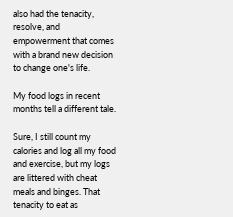also had the tenacity, resolve, and empowerment that comes with a brand new decision to change one's life.

My food logs in recent months tell a different tale.

Sure, I still count my calories and log all my food and exercise, but my logs are littered with cheat meals and binges. That tenacity to eat as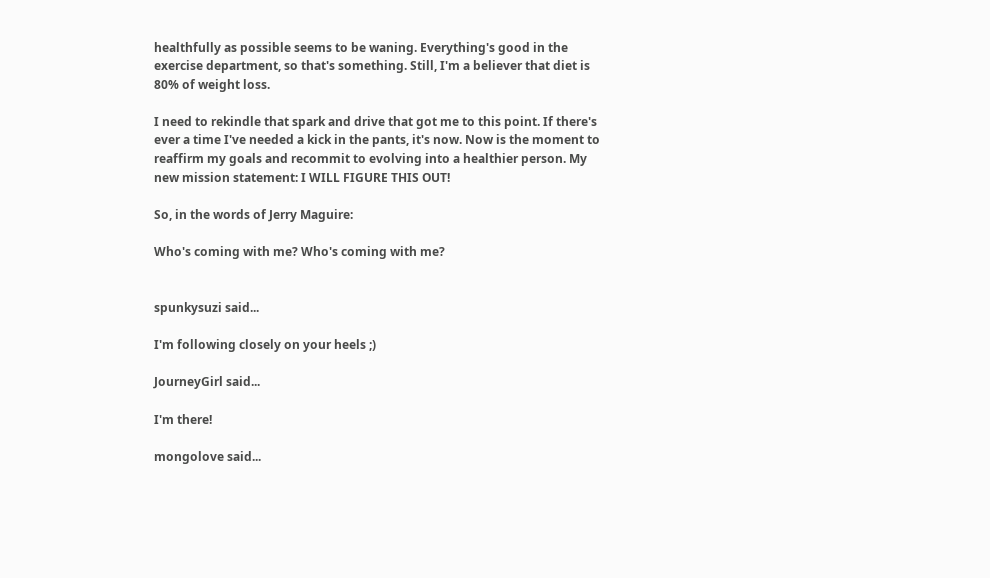healthfully as possible seems to be waning. Everything's good in the exercise department, so that's something. Still, I'm a believer that diet is 80% of weight loss.

I need to rekindle that spark and drive that got me to this point. If there's ever a time I've needed a kick in the pants, it's now. Now is the moment to reaffirm my goals and recommit to evolving into a healthier person. My new mission statement: I WILL FIGURE THIS OUT!

So, in the words of Jerry Maguire:

Who's coming with me? Who's coming with me?


spunkysuzi said...

I'm following closely on your heels ;)

JourneyGirl said...

I'm there!

mongolove said...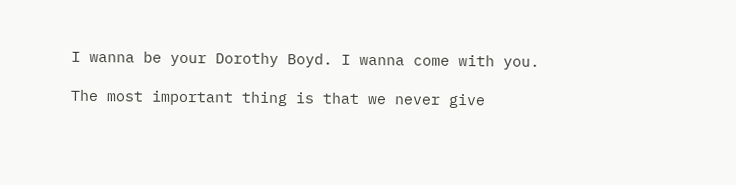I wanna be your Dorothy Boyd. I wanna come with you.

The most important thing is that we never give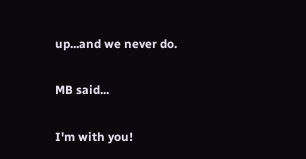up...and we never do.

MB said...

I'm with you!